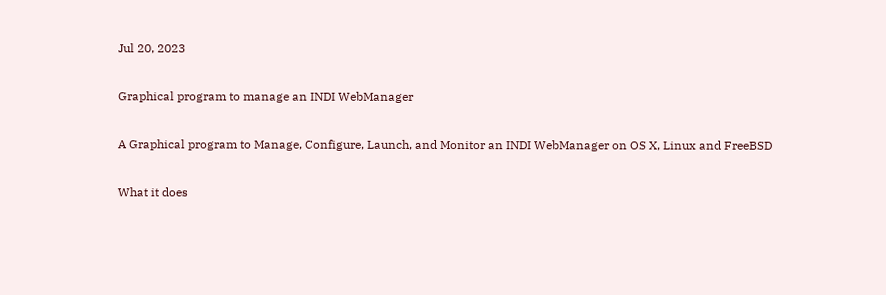Jul 20, 2023

Graphical program to manage an INDI WebManager

A Graphical program to Manage, Configure, Launch, and Monitor an INDI WebManager on OS X, Linux and FreeBSD

What it does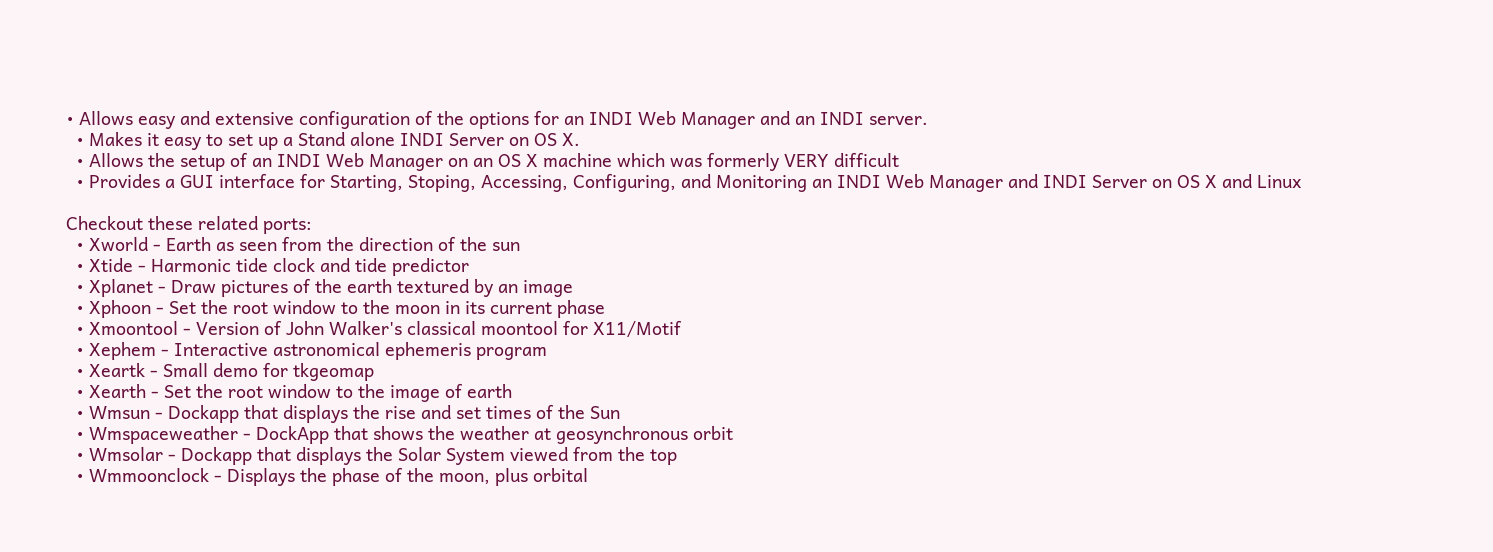• Allows easy and extensive configuration of the options for an INDI Web Manager and an INDI server.
  • Makes it easy to set up a Stand alone INDI Server on OS X.
  • Allows the setup of an INDI Web Manager on an OS X machine which was formerly VERY difficult
  • Provides a GUI interface for Starting, Stoping, Accessing, Configuring, and Monitoring an INDI Web Manager and INDI Server on OS X and Linux

Checkout these related ports:
  • Xworld - Earth as seen from the direction of the sun
  • Xtide - Harmonic tide clock and tide predictor
  • Xplanet - Draw pictures of the earth textured by an image
  • Xphoon - Set the root window to the moon in its current phase
  • Xmoontool - Version of John Walker's classical moontool for X11/Motif
  • Xephem - Interactive astronomical ephemeris program
  • Xeartk - Small demo for tkgeomap
  • Xearth - Set the root window to the image of earth
  • Wmsun - Dockapp that displays the rise and set times of the Sun
  • Wmspaceweather - DockApp that shows the weather at geosynchronous orbit
  • Wmsolar - Dockapp that displays the Solar System viewed from the top
  • Wmmoonclock - Displays the phase of the moon, plus orbital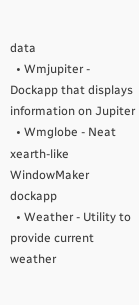data
  • Wmjupiter - Dockapp that displays information on Jupiter
  • Wmglobe - Neat xearth-like WindowMaker dockapp
  • Weather - Utility to provide current weather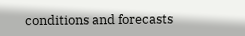conditions and forecasts